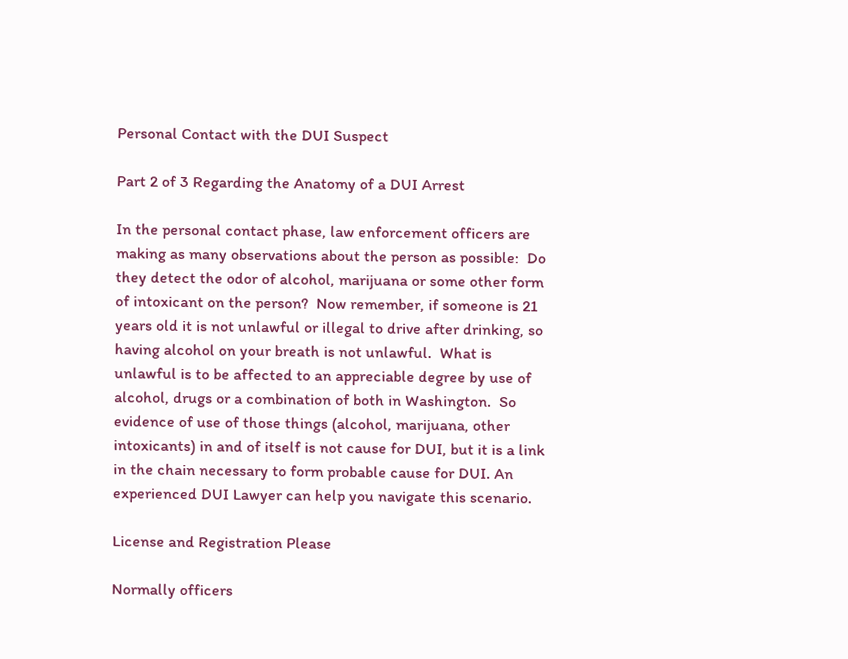Personal Contact with the DUI Suspect

Part 2 of 3 Regarding the Anatomy of a DUI Arrest

In the personal contact phase, law enforcement officers are making as many observations about the person as possible:  Do they detect the odor of alcohol, marijuana or some other form of intoxicant on the person?  Now remember, if someone is 21 years old it is not unlawful or illegal to drive after drinking, so having alcohol on your breath is not unlawful.  What is unlawful is to be affected to an appreciable degree by use of alcohol, drugs or a combination of both in Washington.  So evidence of use of those things (alcohol, marijuana, other intoxicants) in and of itself is not cause for DUI, but it is a link in the chain necessary to form probable cause for DUI. An experienced DUI Lawyer can help you navigate this scenario.

License and Registration Please

Normally officers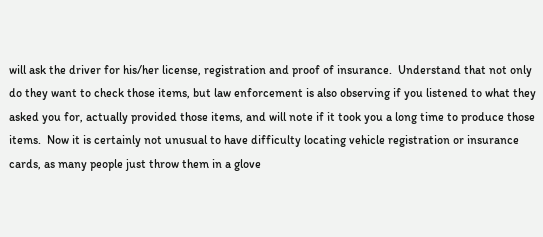will ask the driver for his/her license, registration and proof of insurance.  Understand that not only do they want to check those items, but law enforcement is also observing if you listened to what they asked you for, actually provided those items, and will note if it took you a long time to produce those items.  Now it is certainly not unusual to have difficulty locating vehicle registration or insurance cards, as many people just throw them in a glove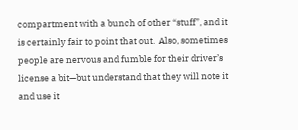compartment with a bunch of other “stuff”, and it is certainly fair to point that out.  Also, sometimes people are nervous and fumble for their driver’s license a bit—but understand that they will note it and use it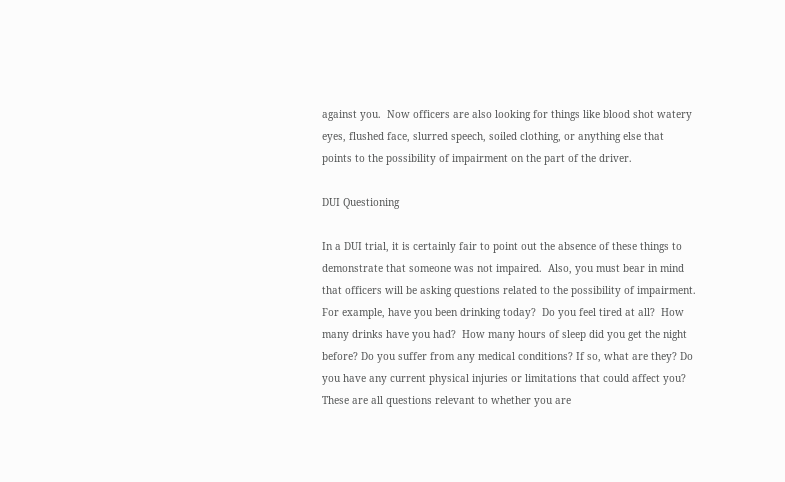against you.  Now officers are also looking for things like blood shot watery eyes, flushed face, slurred speech, soiled clothing, or anything else that points to the possibility of impairment on the part of the driver.

DUI Questioning

In a DUI trial, it is certainly fair to point out the absence of these things to demonstrate that someone was not impaired.  Also, you must bear in mind that officers will be asking questions related to the possibility of impairment.  For example, have you been drinking today?  Do you feel tired at all?  How many drinks have you had?  How many hours of sleep did you get the night before? Do you suffer from any medical conditions? If so, what are they? Do you have any current physical injuries or limitations that could affect you? These are all questions relevant to whether you are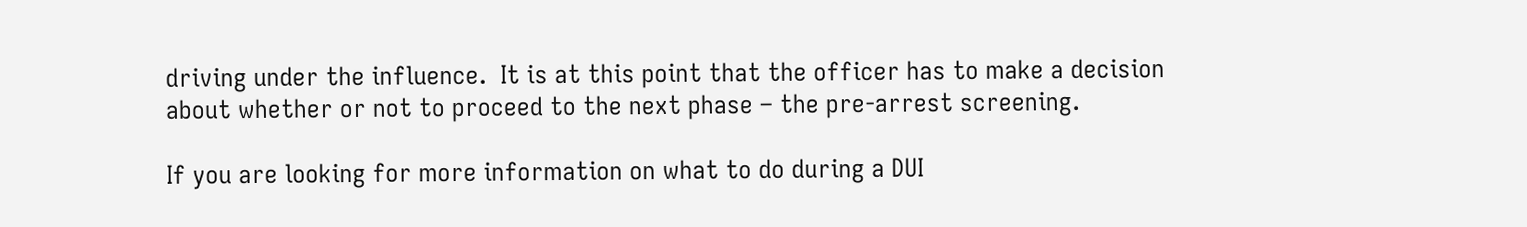driving under the influence.  It is at this point that the officer has to make a decision about whether or not to proceed to the next phase – the pre-arrest screening.

If you are looking for more information on what to do during a DUI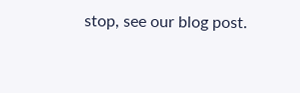stop, see our blog post.